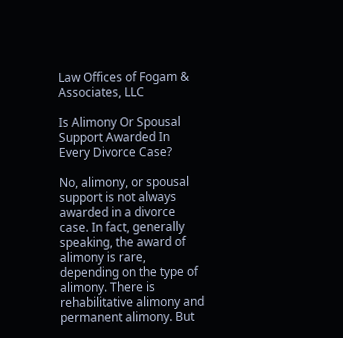Law Offices of Fogam & Associates, LLC

Is Alimony Or Spousal Support Awarded In Every Divorce Case?

No, alimony, or spousal support is not always awarded in a divorce case. In fact, generally speaking, the award of alimony is rare, depending on the type of alimony. There is rehabilitative alimony and permanent alimony. But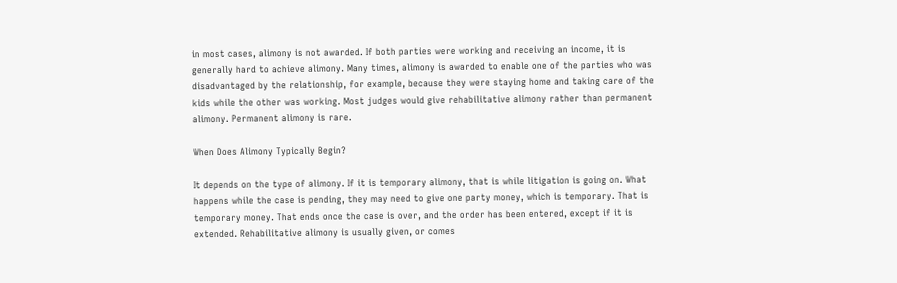in most cases, alimony is not awarded. If both parties were working and receiving an income, it is generally hard to achieve alimony. Many times, alimony is awarded to enable one of the parties who was disadvantaged by the relationship, for example, because they were staying home and taking care of the kids while the other was working. Most judges would give rehabilitative alimony rather than permanent alimony. Permanent alimony is rare.

When Does Alimony Typically Begin?

It depends on the type of alimony. If it is temporary alimony, that is while litigation is going on. What happens while the case is pending, they may need to give one party money, which is temporary. That is temporary money. That ends once the case is over, and the order has been entered, except if it is extended. Rehabilitative alimony is usually given, or comes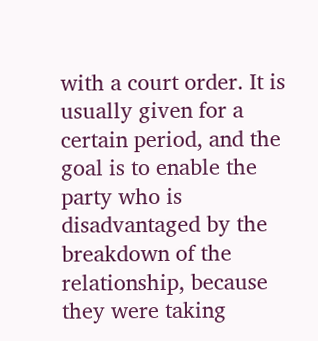with a court order. It is usually given for a certain period, and the goal is to enable the party who is disadvantaged by the breakdown of the relationship, because they were taking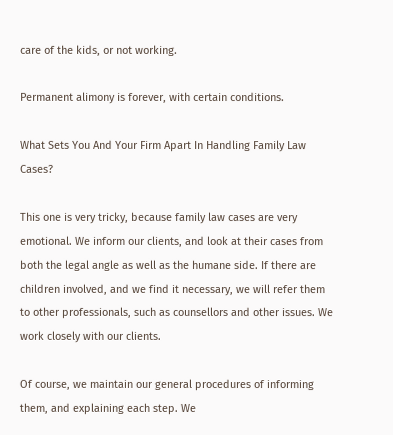care of the kids, or not working.

Permanent alimony is forever, with certain conditions.

What Sets You And Your Firm Apart In Handling Family Law Cases?

This one is very tricky, because family law cases are very emotional. We inform our clients, and look at their cases from both the legal angle as well as the humane side. If there are children involved, and we find it necessary, we will refer them to other professionals, such as counsellors and other issues. We work closely with our clients.

Of course, we maintain our general procedures of informing them, and explaining each step. We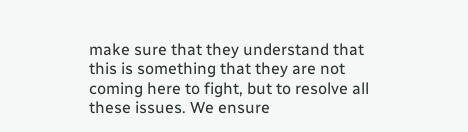make sure that they understand that this is something that they are not coming here to fight, but to resolve all these issues. We ensure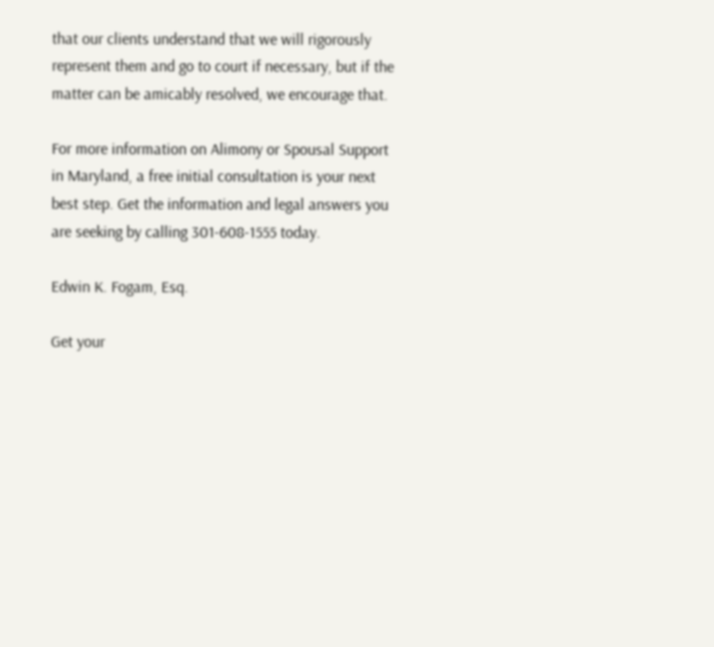that our clients understand that we will rigorously represent them and go to court if necessary, but if the matter can be amicably resolved, we encourage that.

For more information on Alimony or Spousal Support in Maryland, a free initial consultation is your next best step. Get the information and legal answers you are seeking by calling 301-608-1555 today.

Edwin K. Fogam, Esq.

Get your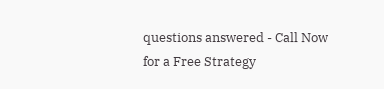questions answered - Call Now for a Free Strategy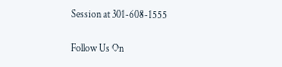Session at 301-608-1555

Follow Us On